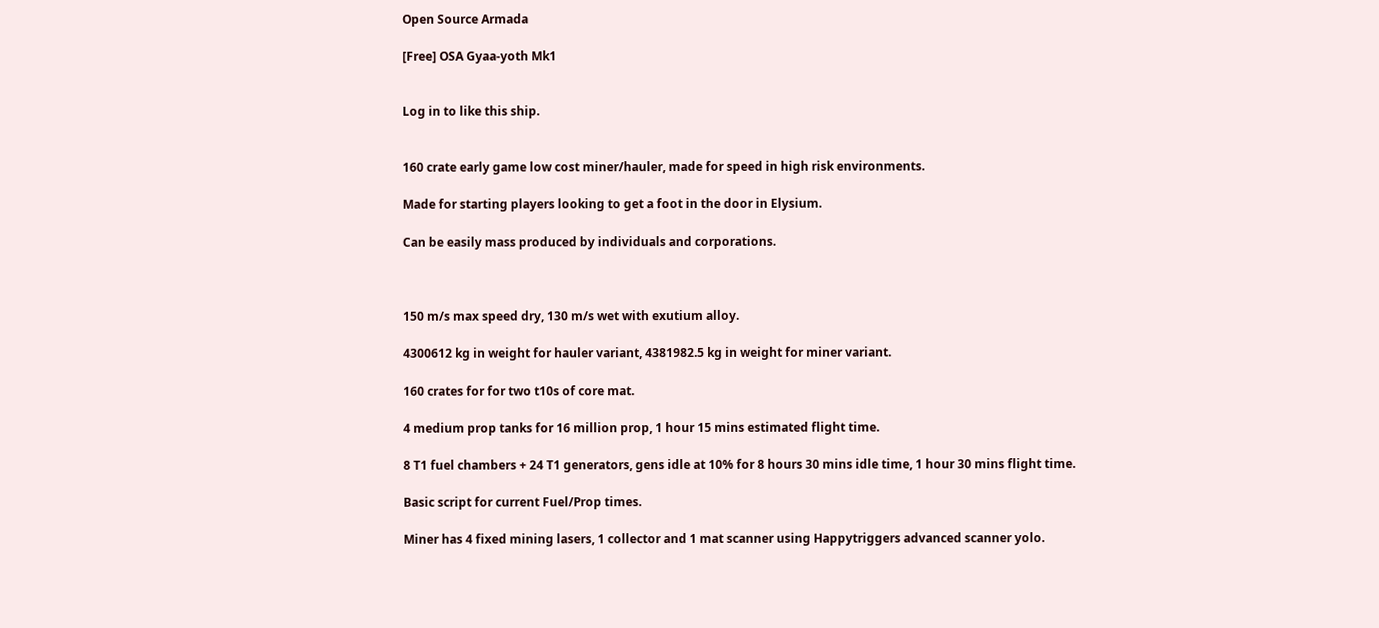Open Source Armada

[Free] OSA Gyaa-yoth Mk1


Log in to like this ship.


160 crate early game low cost miner/hauler, made for speed in high risk environments.

Made for starting players looking to get a foot in the door in Elysium.

Can be easily mass produced by individuals and corporations.



150 m/s max speed dry, 130 m/s wet with exutium alloy.

4300612 kg in weight for hauler variant, 4381982.5 kg in weight for miner variant.

160 crates for for two t10s of core mat.

4 medium prop tanks for 16 million prop, 1 hour 15 mins estimated flight time.

8 T1 fuel chambers + 24 T1 generators, gens idle at 10% for 8 hours 30 mins idle time, 1 hour 30 mins flight time.

Basic script for current Fuel/Prop times.

Miner has 4 fixed mining lasers, 1 collector and 1 mat scanner using Happytriggers advanced scanner yolo.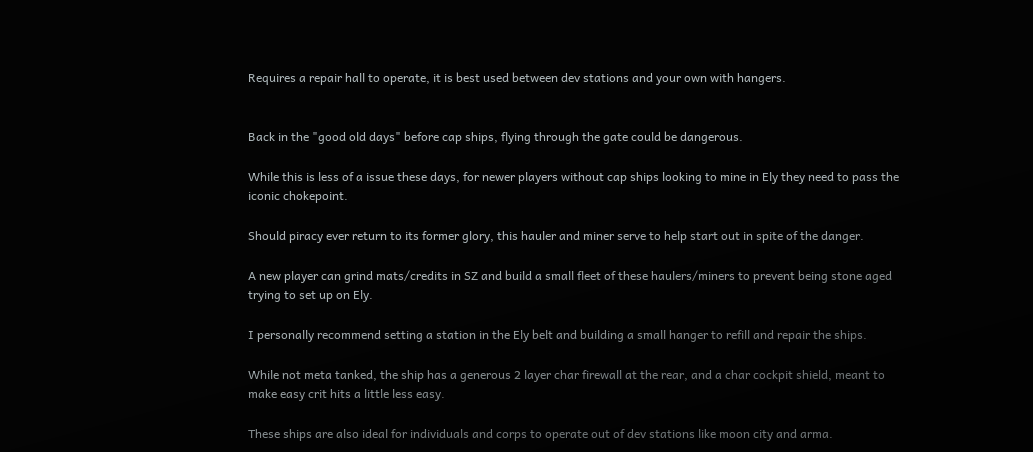Requires a repair hall to operate, it is best used between dev stations and your own with hangers.


Back in the "good old days" before cap ships, flying through the gate could be dangerous.

While this is less of a issue these days, for newer players without cap ships looking to mine in Ely they need to pass the iconic chokepoint.

Should piracy ever return to its former glory, this hauler and miner serve to help start out in spite of the danger.

A new player can grind mats/credits in SZ and build a small fleet of these haulers/miners to prevent being stone aged trying to set up on Ely.

I personally recommend setting a station in the Ely belt and building a small hanger to refill and repair the ships.

While not meta tanked, the ship has a generous 2 layer char firewall at the rear, and a char cockpit shield, meant to make easy crit hits a little less easy.

These ships are also ideal for individuals and corps to operate out of dev stations like moon city and arma.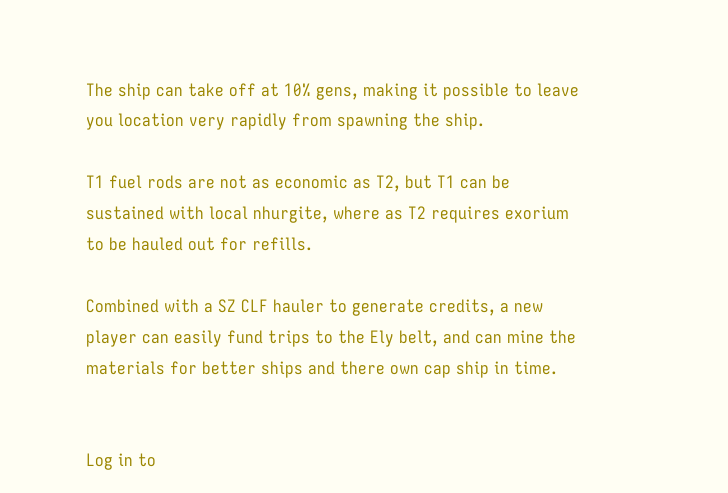The ship can take off at 10% gens, making it possible to leave you location very rapidly from spawning the ship.

T1 fuel rods are not as economic as T2, but T1 can be sustained with local nhurgite, where as T2 requires exorium to be hauled out for refills.

Combined with a SZ CLF hauler to generate credits, a new player can easily fund trips to the Ely belt, and can mine the materials for better ships and there own cap ship in time.


Log in to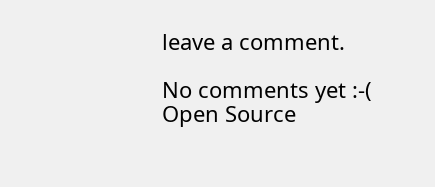leave a comment.

No comments yet :-(
Open Source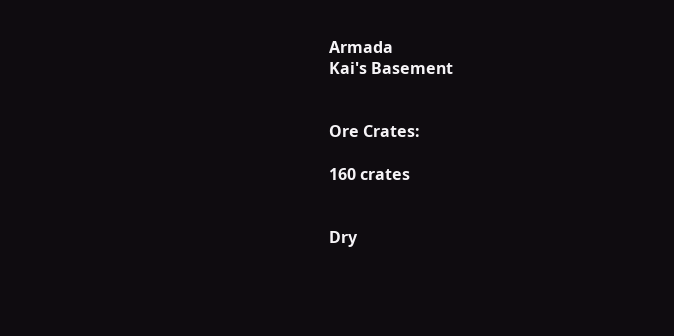Armada
Kai's Basement


Ore Crates:

160 crates


Dry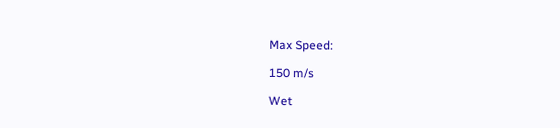Max Speed:

150 m/s

Wet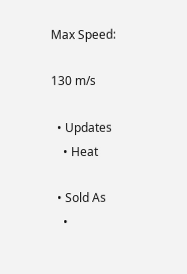Max Speed:

130 m/s

  • Updates
    • Heat

  • Sold As
    •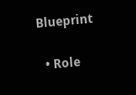Blueprint

  • Role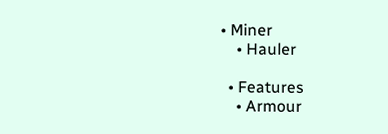• Miner
    • Hauler

  • Features
    • Armour